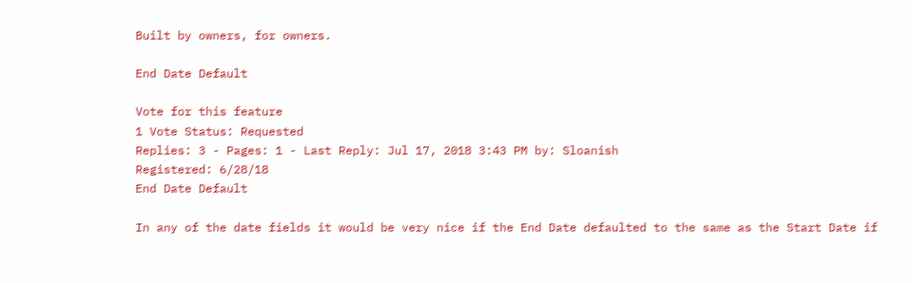Built by owners, for owners.

End Date Default

Vote for this feature
1 Vote Status: Requested
Replies: 3 - Pages: 1 - Last Reply: Jul 17, 2018 3:43 PM by: Sloanish
Registered: 6/28/18
End Date Default

In any of the date fields it would be very nice if the End Date defaulted to the same as the Start Date if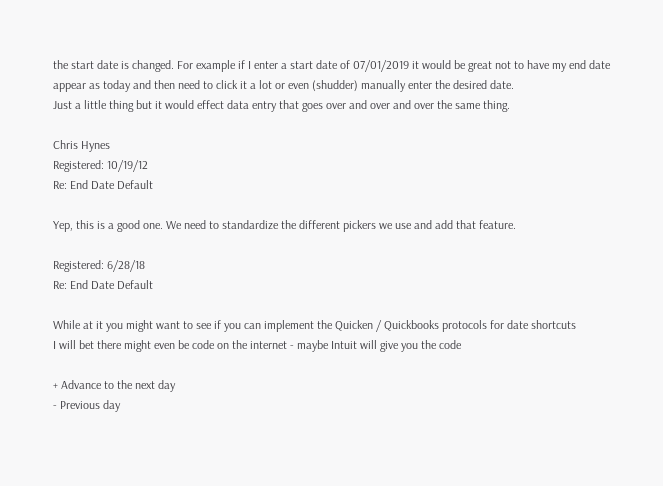the start date is changed. For example if I enter a start date of 07/01/2019 it would be great not to have my end date appear as today and then need to click it a lot or even (shudder) manually enter the desired date.
Just a little thing but it would effect data entry that goes over and over and over the same thing.

Chris Hynes
Registered: 10/19/12
Re: End Date Default

Yep, this is a good one. We need to standardize the different pickers we use and add that feature.

Registered: 6/28/18
Re: End Date Default

While at it you might want to see if you can implement the Quicken / Quickbooks protocols for date shortcuts
I will bet there might even be code on the internet - maybe Intuit will give you the code

+ Advance to the next day
- Previous day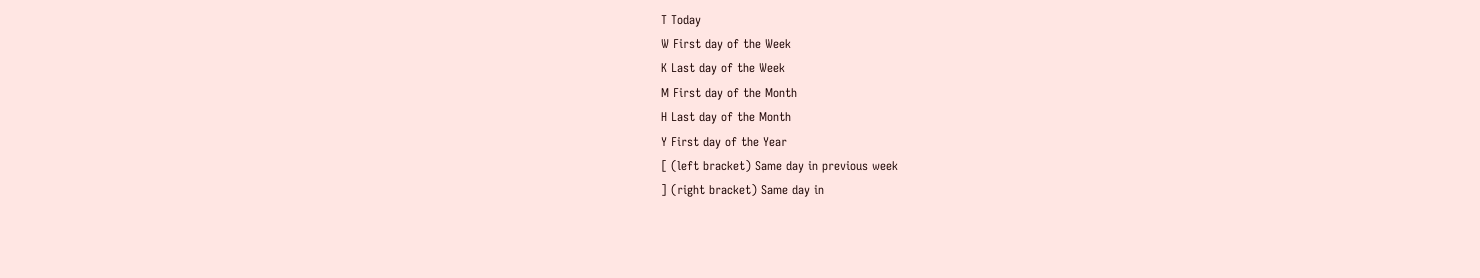T Today
W First day of the Week
K Last day of the Week
M First day of the Month
H Last day of the Month
Y First day of the Year
[ (left bracket) Same day in previous week
] (right bracket) Same day in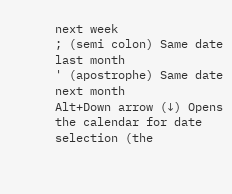next week
; (semi colon) Same date last month
' (apostrophe) Same date next month
Alt+Down arrow (↓) Opens the calendar for date selection (the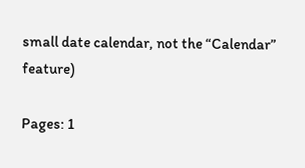small date calendar, not the “Calendar” feature)

Pages: 1